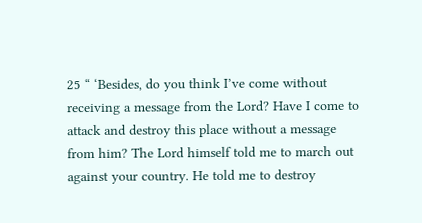25 “ ‘Besides, do you think I’ve come without receiving a message from the Lord? Have I come to attack and destroy this place without a message from him? The Lord himself told me to march out against your country. He told me to destroy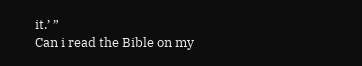it.’ ”
Can i read the Bible on my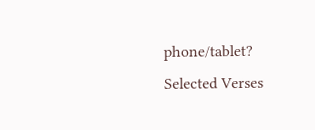phone/tablet?
Selected Verses